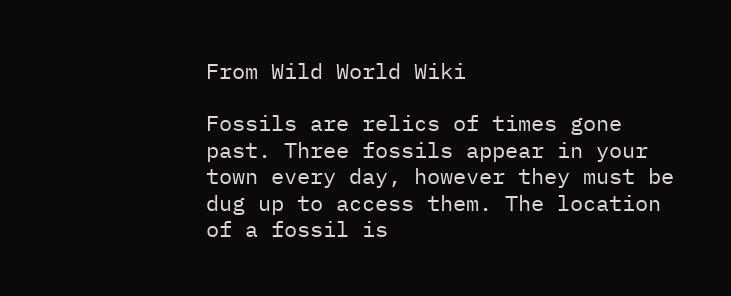From Wild World Wiki

Fossils are relics of times gone past. Three fossils appear in your town every day, however they must be dug up to access them. The location of a fossil is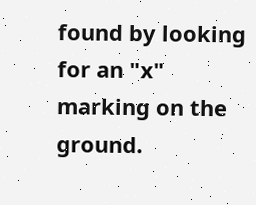found by looking for an "x" marking on the ground.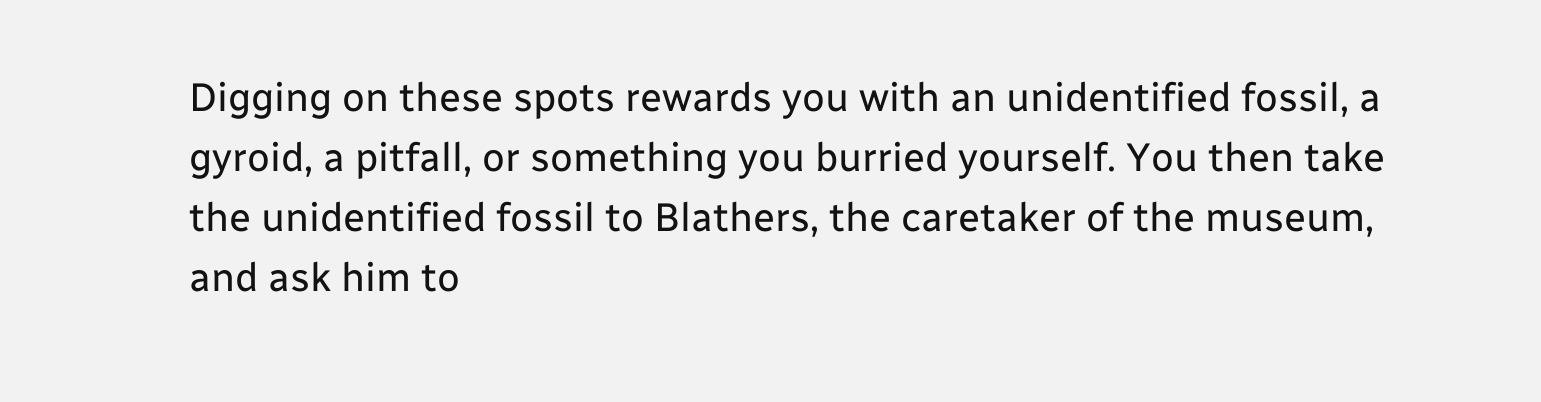Digging on these spots rewards you with an unidentified fossil, a gyroid, a pitfall, or something you burried yourself. You then take the unidentified fossil to Blathers, the caretaker of the museum, and ask him to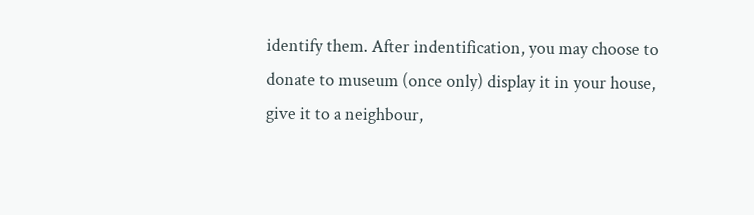identify them. After indentification, you may choose to donate to museum (once only) display it in your house, give it to a neighbour,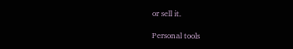or sell it.

Personal tools